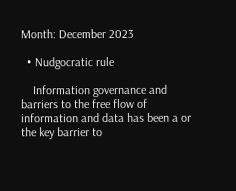Month: December 2023

  • Nudgocratic rule

    Information governance and barriers to the free flow of information and data has been a or the key barrier to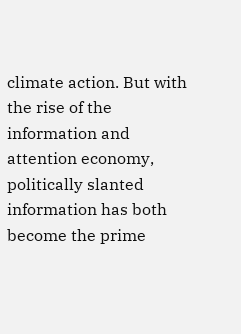climate action. But with the rise of the information and attention economy, politically slanted information has both become the prime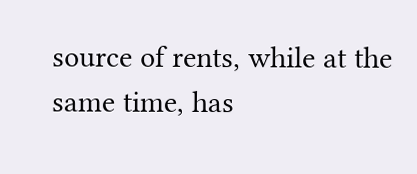source of rents, while at the same time, has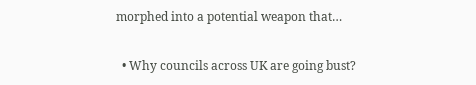morphed into a potential weapon that…

  • Why councils across UK are going bust?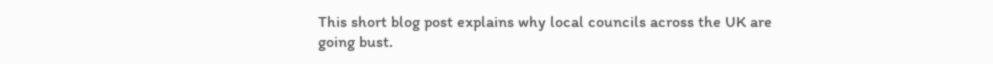This short blog post explains why local councils across the UK are going bust.